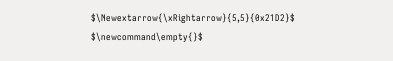$\Newextarrow{\xRightarrow}{5,5}{0x21D2}$ $\newcommand\empty{}$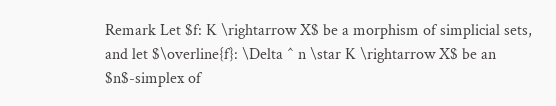Remark Let $f: K \rightarrow X$ be a morphism of simplicial sets, and let $\overline{f}: \Delta ^ n \star K \rightarrow X$ be an $n$-simplex of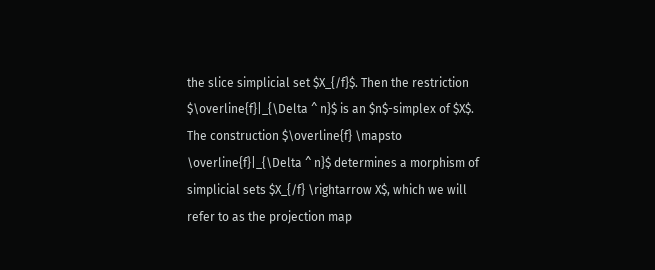the slice simplicial set $X_{/f}$. Then the restriction $\overline{f}|_{\Delta ^ n}$ is an $n$-simplex of $X$. The construction $\overline{f} \mapsto \overline{f}|_{\Delta ^ n}$ determines a morphism of simplicial sets $X_{/f} \rightarrow X$, which we will refer to as the projection map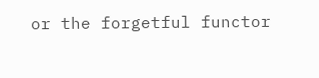or the forgetful functor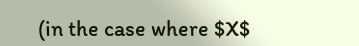(in the case where $X$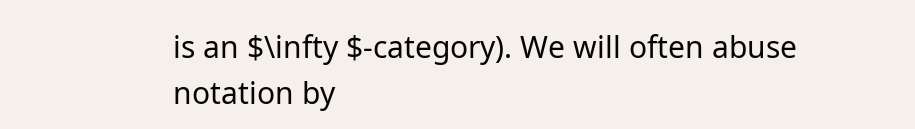is an $\infty $-category). We will often abuse notation by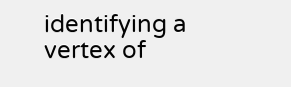identifying a vertex of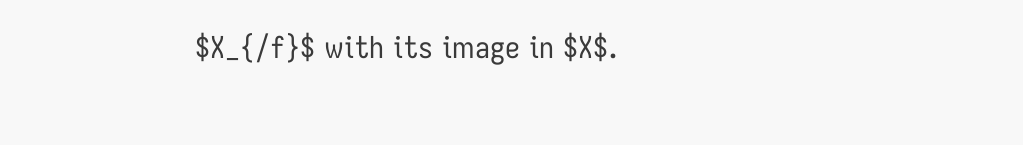$X_{/f}$ with its image in $X$.